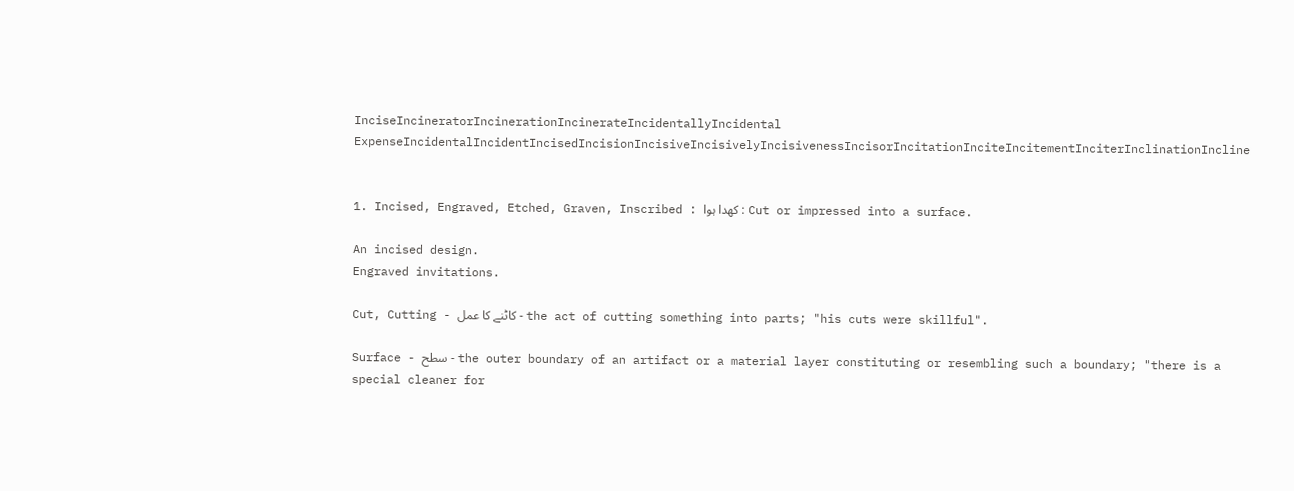InciseIncineratorIncinerationIncinerateIncidentallyIncidental ExpenseIncidentalIncidentIncisedIncisionIncisiveIncisivelyIncisivenessIncisorIncitationInciteIncitementInciterInclinationIncline


1. Incised, Engraved, Etched, Graven, Inscribed : کھدا ہوا : Cut or impressed into a surface.

An incised design.
Engraved invitations.

Cut, Cutting - کاٹنے کا عمل - the act of cutting something into parts; "his cuts were skillful".

Surface - سطح - the outer boundary of an artifact or a material layer constituting or resembling such a boundary; "there is a special cleaner for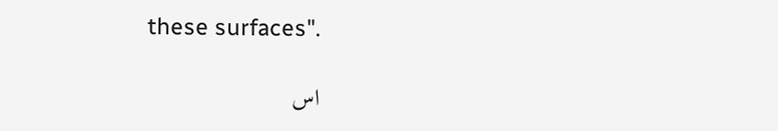these surfaces".

اس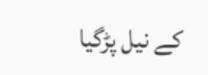کے نیل پڑگیا